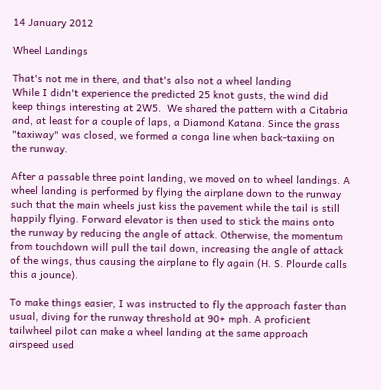14 January 2012

Wheel Landings

That's not me in there, and that's also not a wheel landing
While I didn't experience the predicted 25 knot gusts, the wind did keep things interesting at 2W5.  We shared the pattern with a Citabria and, at least for a couple of laps, a Diamond Katana. Since the grass "taxiway" was closed, we formed a conga line when back-taxiing on the runway.

After a passable three point landing, we moved on to wheel landings. A wheel landing is performed by flying the airplane down to the runway such that the main wheels just kiss the pavement while the tail is still happily flying. Forward elevator is then used to stick the mains onto the runway by reducing the angle of attack. Otherwise, the momentum from touchdown will pull the tail down, increasing the angle of attack of the wings, thus causing the airplane to fly again (H. S. Plourde calls this a jounce).

To make things easier, I was instructed to fly the approach faster than usual, diving for the runway threshold at 90+ mph. A proficient tailwheel pilot can make a wheel landing at the same approach airspeed used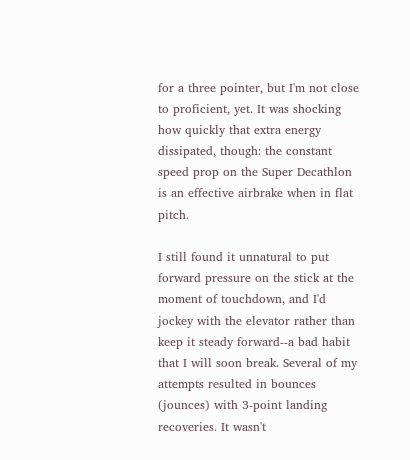for a three pointer, but I'm not close to proficient, yet. It was shocking how quickly that extra energy dissipated, though: the constant speed prop on the Super Decathlon is an effective airbrake when in flat pitch.

I still found it unnatural to put forward pressure on the stick at the moment of touchdown, and I'd jockey with the elevator rather than keep it steady forward--a bad habit that I will soon break. Several of my attempts resulted in bounces (jounces) with 3-point landing recoveries. It wasn't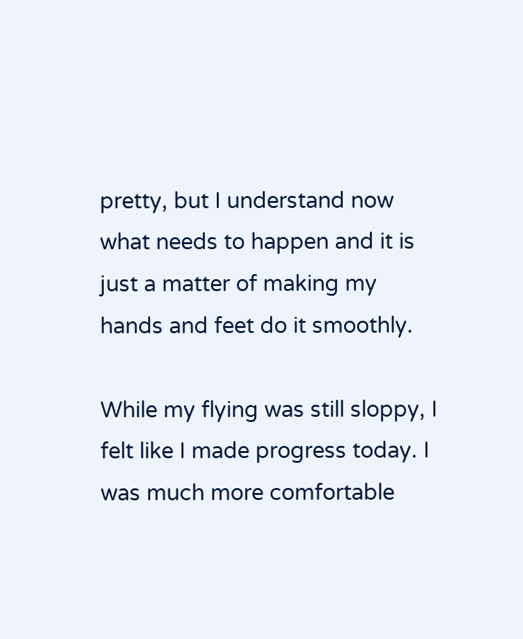pretty, but I understand now what needs to happen and it is just a matter of making my hands and feet do it smoothly.

While my flying was still sloppy, I felt like I made progress today. I was much more comfortable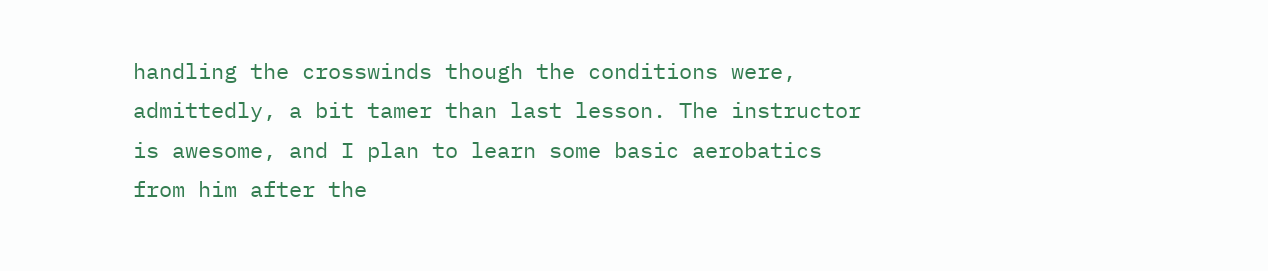handling the crosswinds though the conditions were, admittedly, a bit tamer than last lesson. The instructor is awesome, and I plan to learn some basic aerobatics from him after the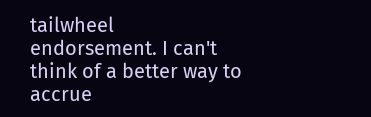tailwheel endorsement. I can't think of a better way to accrue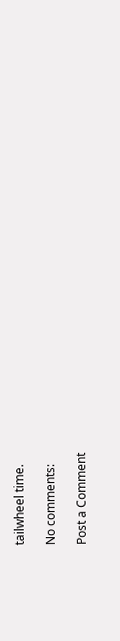tailwheel time.

No comments:

Post a Comment